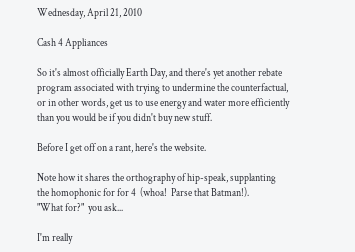Wednesday, April 21, 2010

Cash 4 Appliances

So it's almost officially Earth Day, and there's yet another rebate program associated with trying to undermine the counterfactual, or in other words, get us to use energy and water more efficiently than you would be if you didn't buy new stuff.

Before I get off on a rant, here's the website.

Note how it shares the orthography of hip-speak, supplanting the homophonic for for 4  (whoa!  Parse that Batman!).
"What for?"  you ask...

I'm really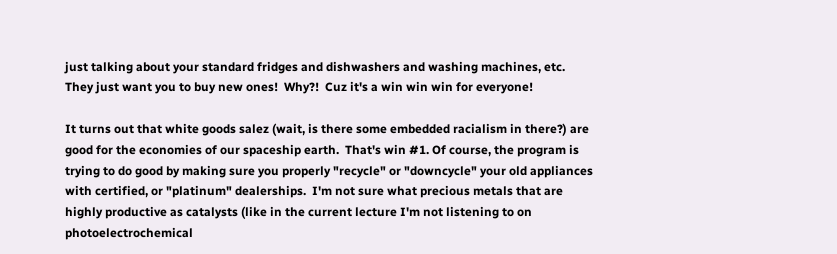just talking about your standard fridges and dishwashers and washing machines, etc.  They just want you to buy new ones!  Why?!  Cuz it's a win win win for everyone!

It turns out that white goods salez (wait, is there some embedded racialism in there?) are good for the economies of our spaceship earth.  That's win #1. Of course, the program is trying to do good by making sure you properly "recycle" or "downcycle" your old appliances with certified, or "platinum" dealerships.  I'm not sure what precious metals that are highly productive as catalysts (like in the current lecture I'm not listening to on photoelectrochemical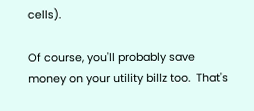cells).

Of course, you'll probably save money on your utility billz too.  That's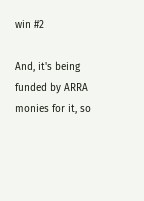win #2

And, it's being funded by ARRA monies for it, so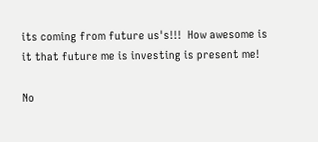its coming from future us's!!!  How awesome is it that future me is investing is present me!

No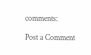comments:

Post a Comment